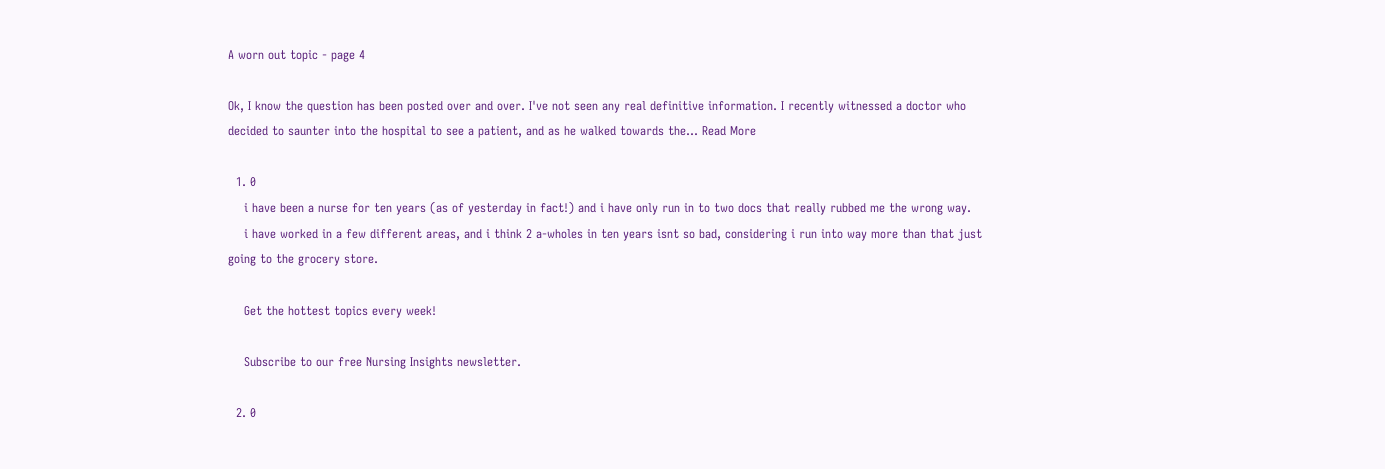A worn out topic - page 4

Ok, I know the question has been posted over and over. I've not seen any real definitive information. I recently witnessed a doctor who decided to saunter into the hospital to see a patient, and as he walked towards the... Read More

  1. 0
    i have been a nurse for ten years (as of yesterday in fact!) and i have only run in to two docs that really rubbed me the wrong way.
    i have worked in a few different areas, and i think 2 a-wholes in ten years isnt so bad, considering i run into way more than that just going to the grocery store.

    Get the hottest topics every week!

    Subscribe to our free Nursing Insights newsletter.

  2. 0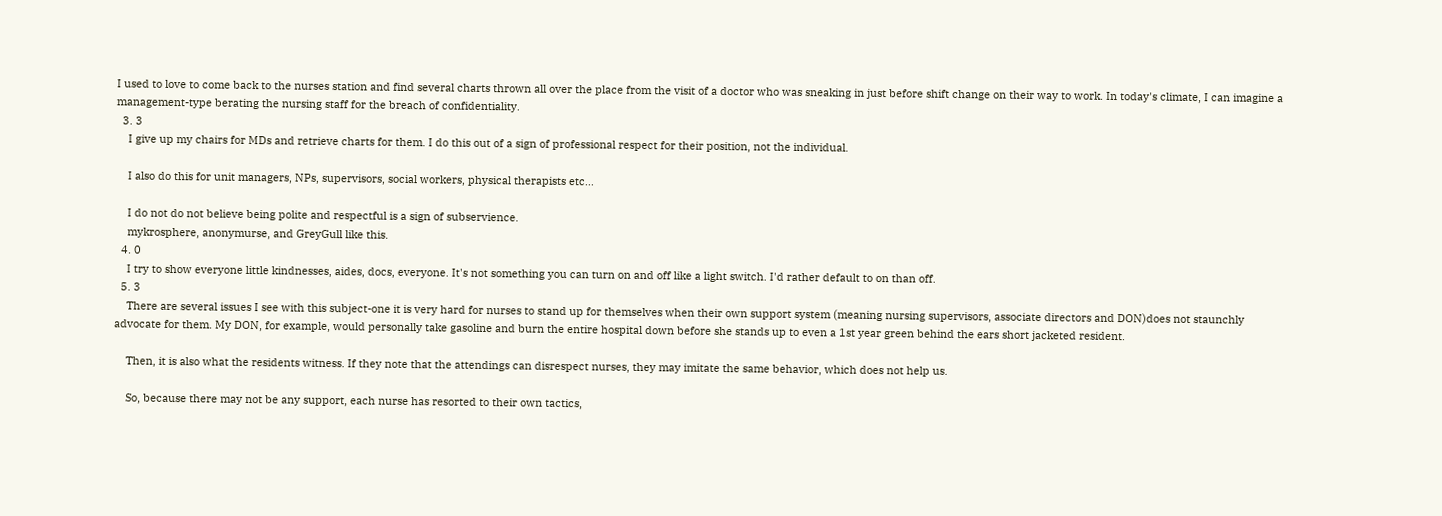I used to love to come back to the nurses station and find several charts thrown all over the place from the visit of a doctor who was sneaking in just before shift change on their way to work. In today's climate, I can imagine a management-type berating the nursing staff for the breach of confidentiality.
  3. 3
    I give up my chairs for MDs and retrieve charts for them. I do this out of a sign of professional respect for their position, not the individual.

    I also do this for unit managers, NPs, supervisors, social workers, physical therapists etc...

    I do not do not believe being polite and respectful is a sign of subservience.
    mykrosphere, anonymurse, and GreyGull like this.
  4. 0
    I try to show everyone little kindnesses, aides, docs, everyone. It's not something you can turn on and off like a light switch. I'd rather default to on than off.
  5. 3
    There are several issues I see with this subject-one it is very hard for nurses to stand up for themselves when their own support system (meaning nursing supervisors, associate directors and DON)does not staunchly advocate for them. My DON, for example, would personally take gasoline and burn the entire hospital down before she stands up to even a 1st year green behind the ears short jacketed resident.

    Then, it is also what the residents witness. If they note that the attendings can disrespect nurses, they may imitate the same behavior, which does not help us.

    So, because there may not be any support, each nurse has resorted to their own tactics,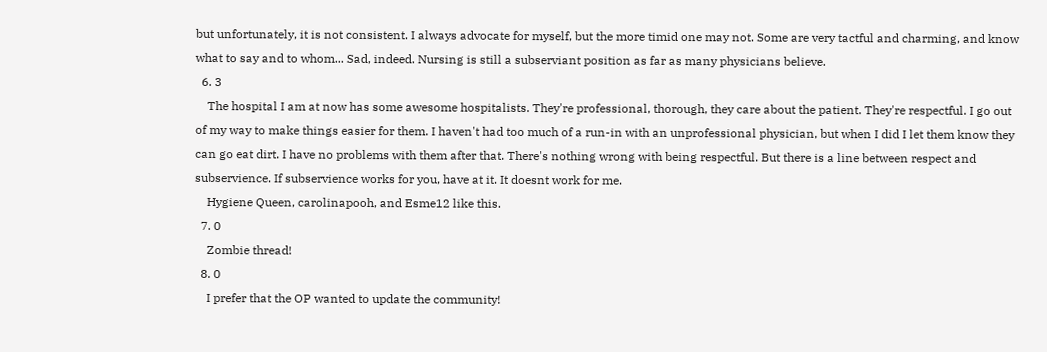but unfortunately, it is not consistent. I always advocate for myself, but the more timid one may not. Some are very tactful and charming, and know what to say and to whom... Sad, indeed. Nursing is still a subserviant position as far as many physicians believe.
  6. 3
    The hospital I am at now has some awesome hospitalists. They're professional, thorough, they care about the patient. They're respectful. I go out of my way to make things easier for them. I haven't had too much of a run-in with an unprofessional physician, but when I did I let them know they can go eat dirt. I have no problems with them after that. There's nothing wrong with being respectful. But there is a line between respect and subservience. If subservience works for you, have at it. It doesnt work for me.
    Hygiene Queen, carolinapooh, and Esme12 like this.
  7. 0
    Zombie thread!
  8. 0
    I prefer that the OP wanted to update the community!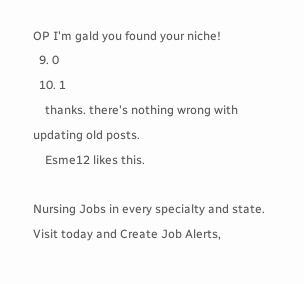OP I'm gald you found your niche!
  9. 0
  10. 1
    thanks. there's nothing wrong with updating old posts.
    Esme12 likes this.

Nursing Jobs in every specialty and state. Visit today and Create Job Alerts,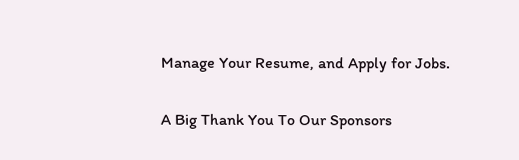Manage Your Resume, and Apply for Jobs.

A Big Thank You To Our Sponsors